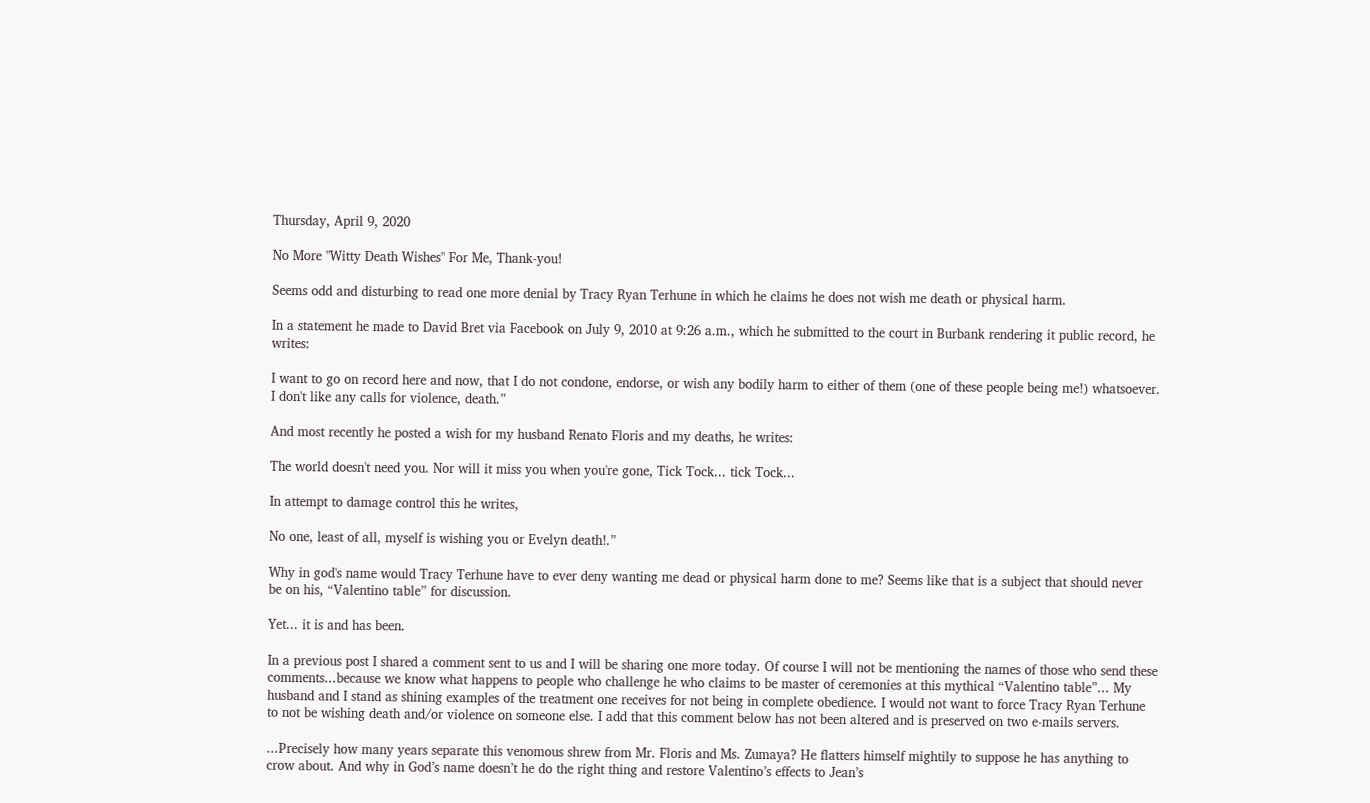Thursday, April 9, 2020

No More "Witty Death Wishes" For Me, Thank-you!

Seems odd and disturbing to read one more denial by Tracy Ryan Terhune in which he claims he does not wish me death or physical harm.

In a statement he made to David Bret via Facebook on July 9, 2010 at 9:26 a.m., which he submitted to the court in Burbank rendering it public record, he writes:

I want to go on record here and now, that I do not condone, endorse, or wish any bodily harm to either of them (one of these people being me!) whatsoever. I don't like any calls for violence, death.”

And most recently he posted a wish for my husband Renato Floris and my deaths, he writes:

The world doesn't need you. Nor will it miss you when you're gone, Tick Tock... tick Tock...

In attempt to damage control this he writes,

No one, least of all, myself is wishing you or Evelyn death!.”

Why in god's name would Tracy Terhune have to ever deny wanting me dead or physical harm done to me? Seems like that is a subject that should never be on his, “Valentino table” for discussion.

Yet... it is and has been.

In a previous post I shared a comment sent to us and I will be sharing one more today. Of course I will not be mentioning the names of those who send these comments...because we know what happens to people who challenge he who claims to be master of ceremonies at this mythical “Valentino table”... My husband and I stand as shining examples of the treatment one receives for not being in complete obedience. I would not want to force Tracy Ryan Terhune to not be wishing death and/or violence on someone else. I add that this comment below has not been altered and is preserved on two e-mails servers.

...Precisely how many years separate this venomous shrew from Mr. Floris and Ms. Zumaya? He flatters himself mightily to suppose he has anything to crow about. And why in God’s name doesn’t he do the right thing and restore Valentino’s effects to Jean’s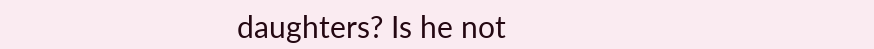daughters? Is he not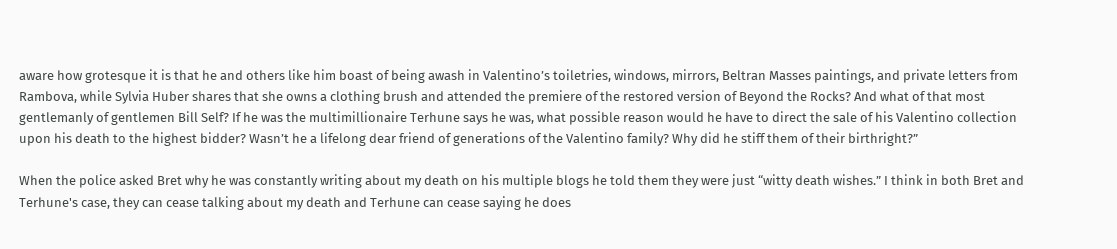aware how grotesque it is that he and others like him boast of being awash in Valentino’s toiletries, windows, mirrors, Beltran Masses paintings, and private letters from Rambova, while Sylvia Huber shares that she owns a clothing brush and attended the premiere of the restored version of Beyond the Rocks? And what of that most gentlemanly of gentlemen Bill Self? If he was the multimillionaire Terhune says he was, what possible reason would he have to direct the sale of his Valentino collection upon his death to the highest bidder? Wasn’t he a lifelong dear friend of generations of the Valentino family? Why did he stiff them of their birthright?”

When the police asked Bret why he was constantly writing about my death on his multiple blogs he told them they were just “witty death wishes.” I think in both Bret and Terhune's case, they can cease talking about my death and Terhune can cease saying he does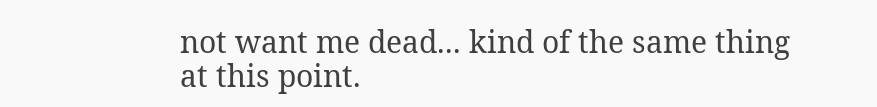not want me dead... kind of the same thing at this point.